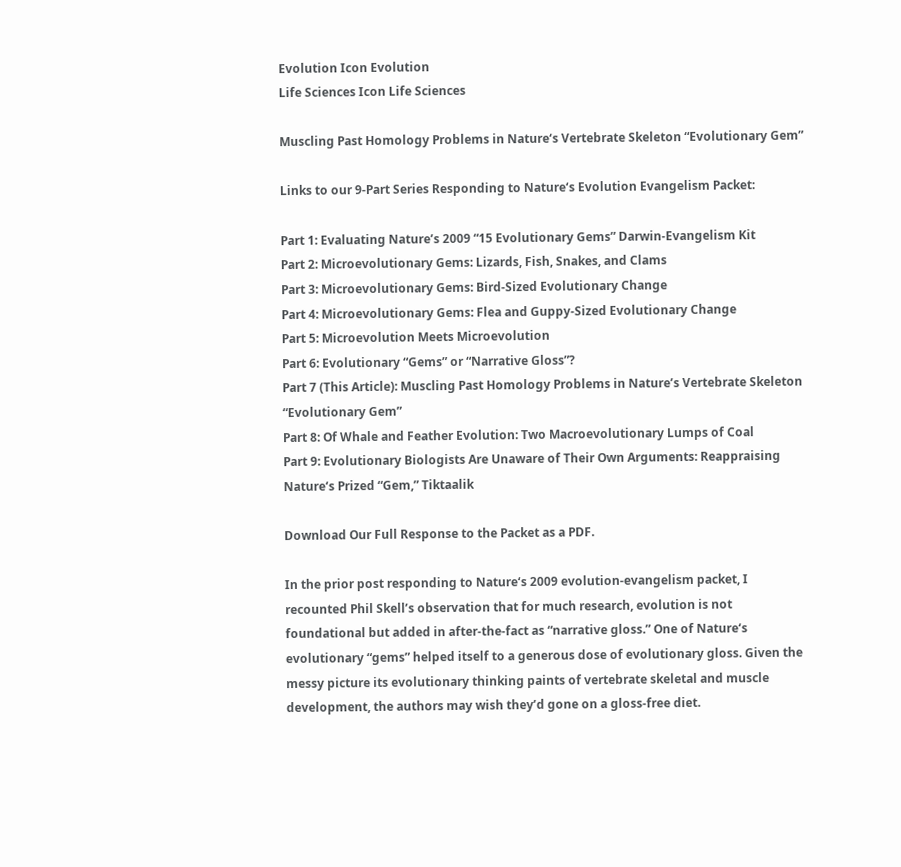Evolution Icon Evolution
Life Sciences Icon Life Sciences

Muscling Past Homology Problems in Nature‘s Vertebrate Skeleton “Evolutionary Gem”

Links to our 9-Part Series Responding to Nature‘s Evolution Evangelism Packet:

Part 1: Evaluating Nature’s 2009 “15 Evolutionary Gems” Darwin-Evangelism Kit
Part 2: Microevolutionary Gems: Lizards, Fish, Snakes, and Clams
Part 3: Microevolutionary Gems: Bird-Sized Evolutionary Change
Part 4: Microevolutionary Gems: Flea and Guppy-Sized Evolutionary Change
Part 5: Microevolution Meets Microevolution
Part 6: Evolutionary “Gems” or “Narrative Gloss”?
Part 7 (This Article): Muscling Past Homology Problems in Nature’s Vertebrate Skeleton “Evolutionary Gem”
Part 8: Of Whale and Feather Evolution: Two Macroevolutionary Lumps of Coal
Part 9: Evolutionary Biologists Are Unaware of Their Own Arguments: Reappraising Nature‘s Prized “Gem,” Tiktaalik

Download Our Full Response to the Packet as a PDF.

In the prior post responding to Nature‘s 2009 evolution-evangelism packet, I recounted Phil Skell’s observation that for much research, evolution is not foundational but added in after-the-fact as “narrative gloss.” One of Nature‘s evolutionary “gems” helped itself to a generous dose of evolutionary gloss. Given the messy picture its evolutionary thinking paints of vertebrate skeletal and muscle development, the authors may wish they’d gone on a gloss-free diet.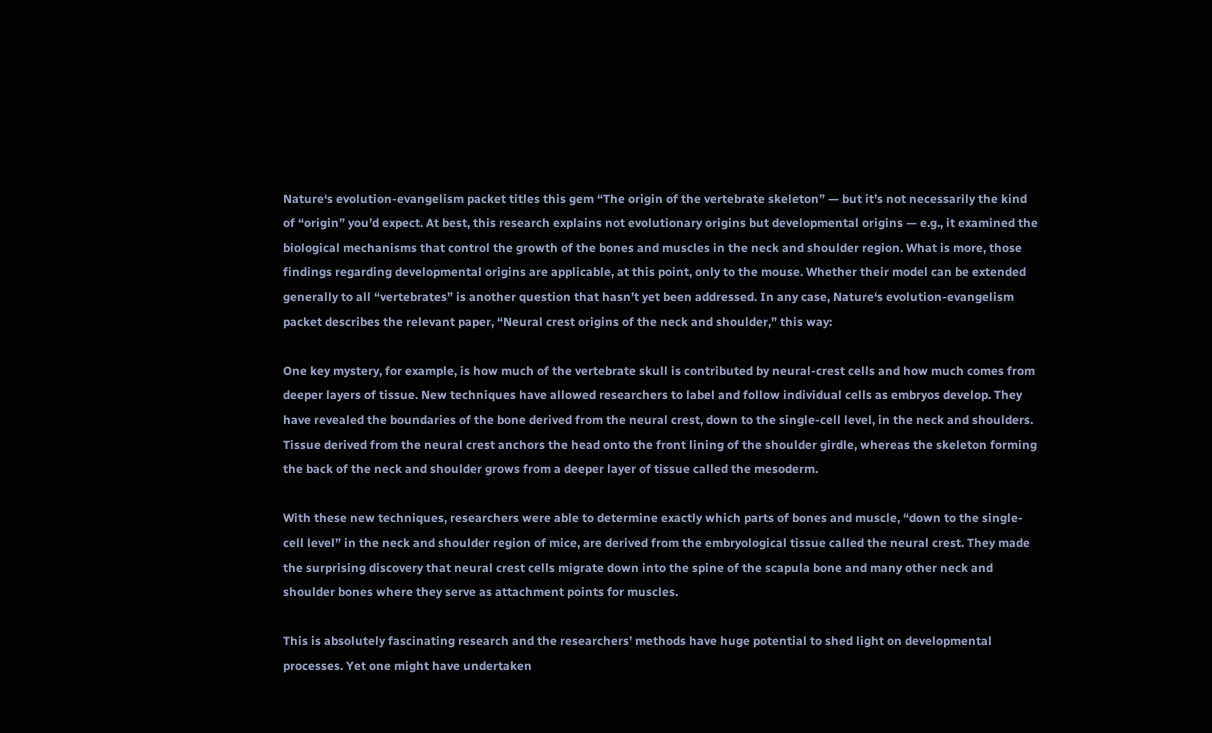Nature‘s evolution-evangelism packet titles this gem “The origin of the vertebrate skeleton” — but it’s not necessarily the kind of “origin” you’d expect. At best, this research explains not evolutionary origins but developmental origins — e.g., it examined the biological mechanisms that control the growth of the bones and muscles in the neck and shoulder region. What is more, those findings regarding developmental origins are applicable, at this point, only to the mouse. Whether their model can be extended generally to all “vertebrates” is another question that hasn’t yet been addressed. In any case, Nature‘s evolution-evangelism packet describes the relevant paper, “Neural crest origins of the neck and shoulder,” this way:

One key mystery, for example, is how much of the vertebrate skull is contributed by neural-crest cells and how much comes from deeper layers of tissue. New techniques have allowed researchers to label and follow individual cells as embryos develop. They have revealed the boundaries of the bone derived from the neural crest, down to the single-cell level, in the neck and shoulders. Tissue derived from the neural crest anchors the head onto the front lining of the shoulder girdle, whereas the skeleton forming the back of the neck and shoulder grows from a deeper layer of tissue called the mesoderm.

With these new techniques, researchers were able to determine exactly which parts of bones and muscle, “down to the single-cell level” in the neck and shoulder region of mice, are derived from the embryological tissue called the neural crest. They made the surprising discovery that neural crest cells migrate down into the spine of the scapula bone and many other neck and shoulder bones where they serve as attachment points for muscles.

This is absolutely fascinating research and the researchers’ methods have huge potential to shed light on developmental processes. Yet one might have undertaken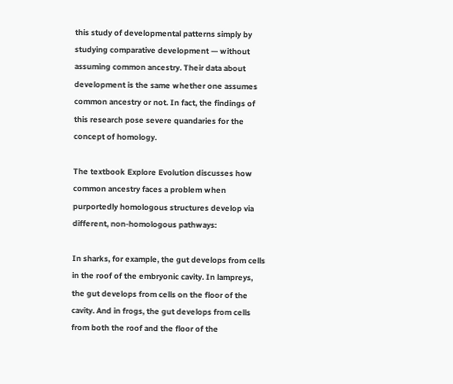this study of developmental patterns simply by studying comparative development — without assuming common ancestry. Their data about development is the same whether one assumes common ancestry or not. In fact, the findings of this research pose severe quandaries for the concept of homology.

The textbook Explore Evolution discusses how common ancestry faces a problem when purportedly homologous structures develop via different, non-homologous pathways:

In sharks, for example, the gut develops from cells in the roof of the embryonic cavity. In lampreys, the gut develops from cells on the floor of the cavity. And in frogs, the gut develops from cells from both the roof and the floor of the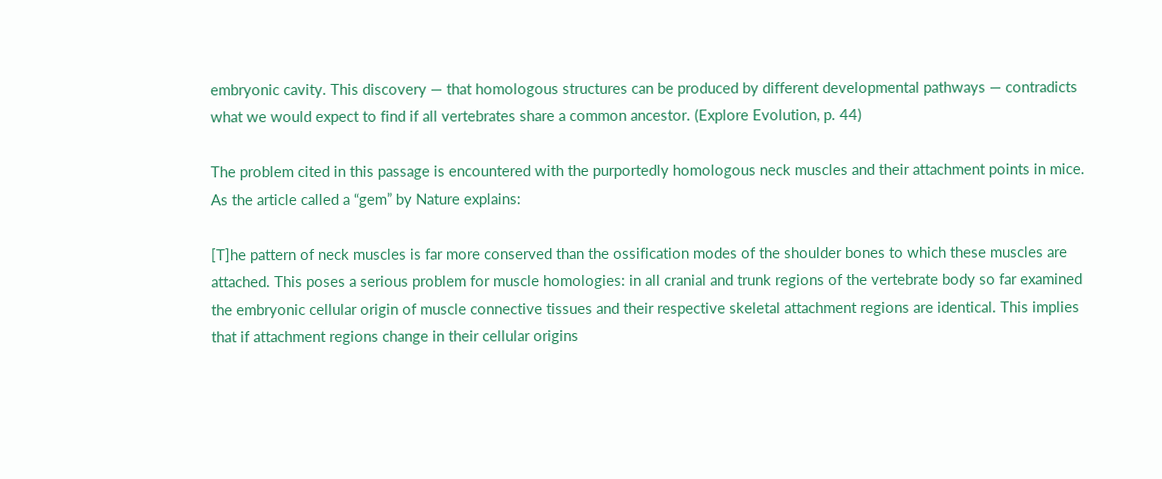embryonic cavity. This discovery — that homologous structures can be produced by different developmental pathways — contradicts what we would expect to find if all vertebrates share a common ancestor. (Explore Evolution, p. 44)

The problem cited in this passage is encountered with the purportedly homologous neck muscles and their attachment points in mice. As the article called a “gem” by Nature explains:

[T]he pattern of neck muscles is far more conserved than the ossification modes of the shoulder bones to which these muscles are attached. This poses a serious problem for muscle homologies: in all cranial and trunk regions of the vertebrate body so far examined the embryonic cellular origin of muscle connective tissues and their respective skeletal attachment regions are identical. This implies that if attachment regions change in their cellular origins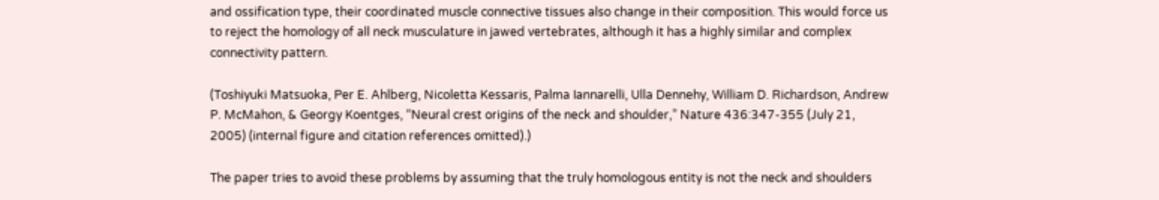and ossification type, their coordinated muscle connective tissues also change in their composition. This would force us to reject the homology of all neck musculature in jawed vertebrates, although it has a highly similar and complex connectivity pattern.

(Toshiyuki Matsuoka, Per E. Ahlberg, Nicoletta Kessaris, Palma Iannarelli, Ulla Dennehy, William D. Richardson, Andrew P. McMahon, & Georgy Koentges, “Neural crest origins of the neck and shoulder,” Nature 436:347-355 (July 21, 2005) (internal figure and citation references omitted).)

The paper tries to avoid these problems by assuming that the truly homologous entity is not the neck and shoulders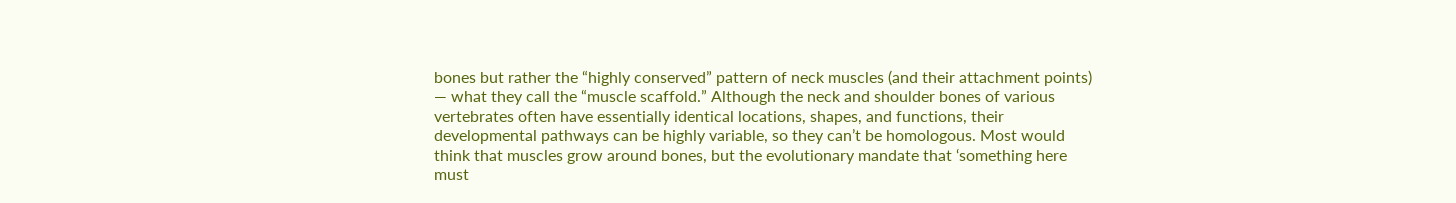bones but rather the “highly conserved” pattern of neck muscles (and their attachment points) — what they call the “muscle scaffold.” Although the neck and shoulder bones of various vertebrates often have essentially identical locations, shapes, and functions, their developmental pathways can be highly variable, so they can’t be homologous. Most would think that muscles grow around bones, but the evolutionary mandate that ‘something here must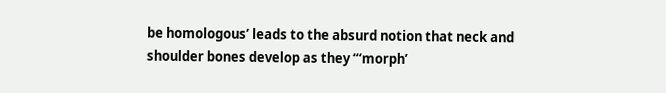be homologous’ leads to the absurd notion that neck and shoulder bones develop as they “‘morph’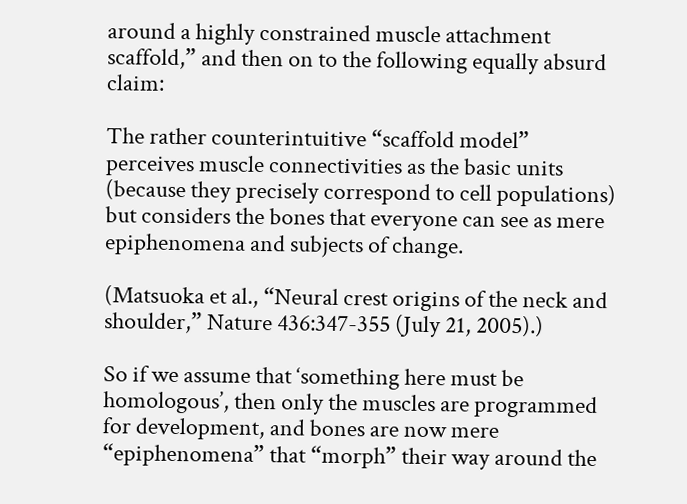around a highly constrained muscle attachment scaffold,” and then on to the following equally absurd claim:

The rather counterintuitive “scaffold model” perceives muscle connectivities as the basic units (because they precisely correspond to cell populations) but considers the bones that everyone can see as mere epiphenomena and subjects of change.

(Matsuoka et al., “Neural crest origins of the neck and shoulder,” Nature 436:347-355 (July 21, 2005).)

So if we assume that ‘something here must be homologous’, then only the muscles are programmed for development, and bones are now mere “epiphenomena” that “morph” their way around the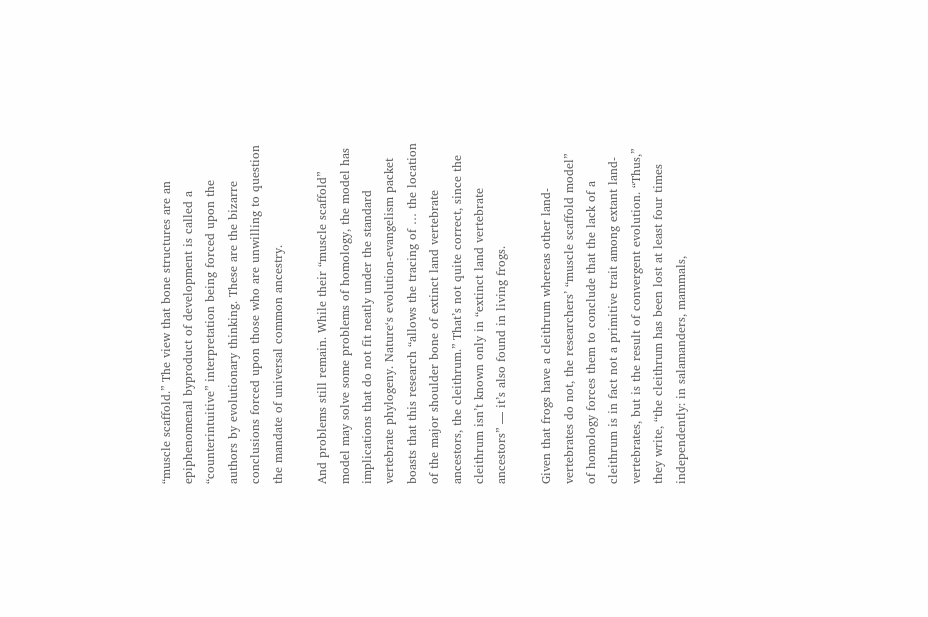“muscle scaffold.” The view that bone structures are an epiphenomenal byproduct of development is called a “counterintuitive” interpretation being forced upon the authors by evolutionary thinking. These are the bizarre conclusions forced upon those who are unwilling to question the mandate of universal common ancestry.

And problems still remain. While their “muscle scaffold” model may solve some problems of homology, the model has implications that do not fit neatly under the standard vertebrate phylogeny. Nature‘s evolution-evangelism packet boasts that this research “allows the tracing of … the location of the major shoulder bone of extinct land vertebrate ancestors, the cleithrum.” That’s not quite correct, since the cleithrum isn’t known only in “extinct land vertebrate ancestors” — it’s also found in living frogs.

Given that frogs have a cleithrum whereas other land-vertebrates do not, the researchers’ “muscle scaffold model” of homology forces them to conclude that the lack of a cleithrum is in fact not a primitive trait among extant land-vertebrates, but is the result of convergent evolution. “Thus,” they write, “the cleithrum has been lost at least four times independently: in salamanders, mammals,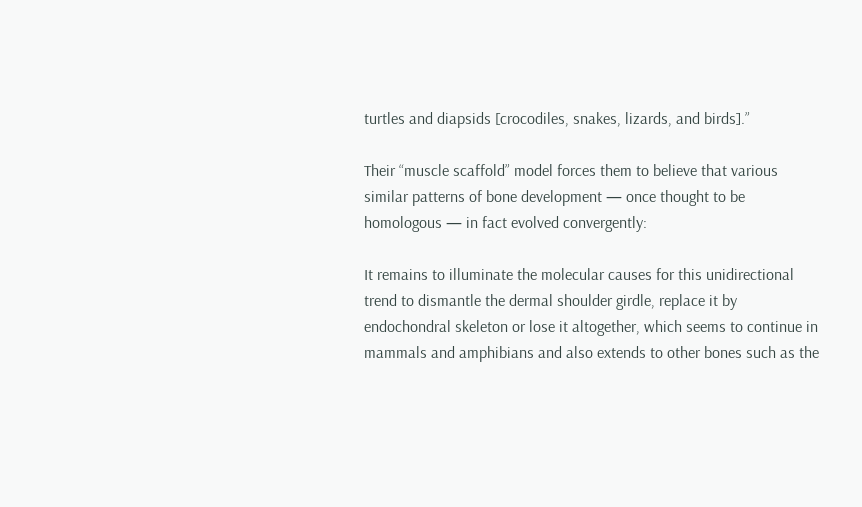turtles and diapsids [crocodiles, snakes, lizards, and birds].”

Their “muscle scaffold” model forces them to believe that various similar patterns of bone development — once thought to be homologous — in fact evolved convergently:

It remains to illuminate the molecular causes for this unidirectional trend to dismantle the dermal shoulder girdle, replace it by endochondral skeleton or lose it altogether, which seems to continue in mammals and amphibians and also extends to other bones such as the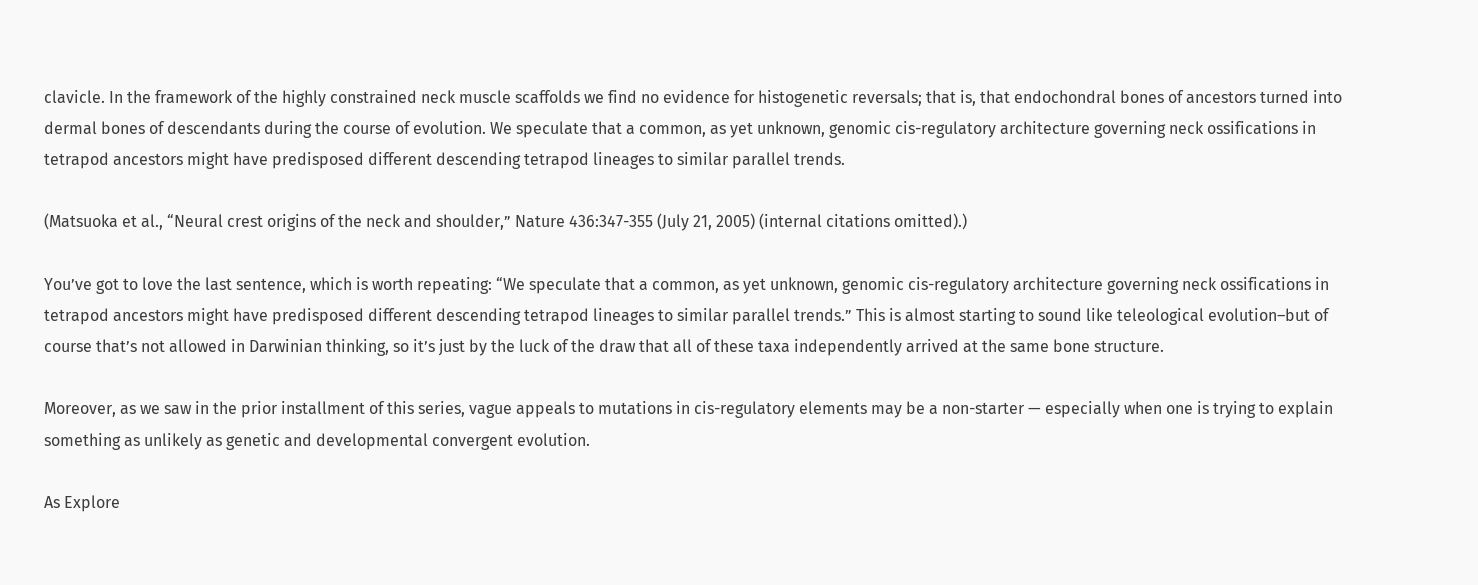clavicle. In the framework of the highly constrained neck muscle scaffolds we find no evidence for histogenetic reversals; that is, that endochondral bones of ancestors turned into dermal bones of descendants during the course of evolution. We speculate that a common, as yet unknown, genomic cis-regulatory architecture governing neck ossifications in tetrapod ancestors might have predisposed different descending tetrapod lineages to similar parallel trends.

(Matsuoka et al., “Neural crest origins of the neck and shoulder,” Nature 436:347-355 (July 21, 2005) (internal citations omitted).)

You’ve got to love the last sentence, which is worth repeating: “We speculate that a common, as yet unknown, genomic cis-regulatory architecture governing neck ossifications in tetrapod ancestors might have predisposed different descending tetrapod lineages to similar parallel trends.” This is almost starting to sound like teleological evolution–but of course that’s not allowed in Darwinian thinking, so it’s just by the luck of the draw that all of these taxa independently arrived at the same bone structure.

Moreover, as we saw in the prior installment of this series, vague appeals to mutations in cis-regulatory elements may be a non-starter — especially when one is trying to explain something as unlikely as genetic and developmental convergent evolution.

As Explore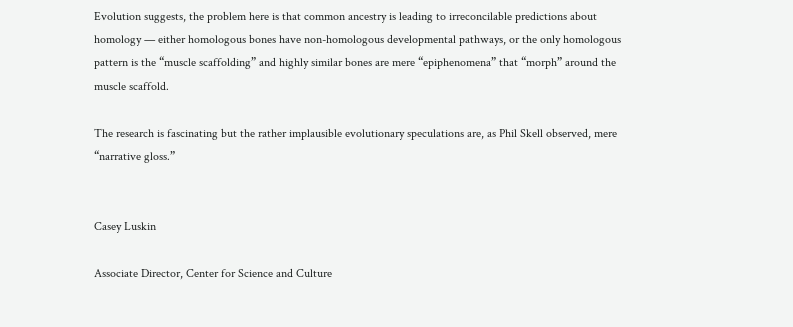Evolution suggests, the problem here is that common ancestry is leading to irreconcilable predictions about homology — either homologous bones have non-homologous developmental pathways, or the only homologous pattern is the “muscle scaffolding” and highly similar bones are mere “epiphenomena” that “morph” around the muscle scaffold.

The research is fascinating but the rather implausible evolutionary speculations are, as Phil Skell observed, mere “narrative gloss.”


Casey Luskin

Associate Director, Center for Science and Culture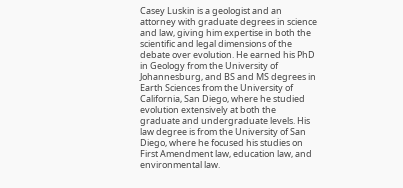Casey Luskin is a geologist and an attorney with graduate degrees in science and law, giving him expertise in both the scientific and legal dimensions of the debate over evolution. He earned his PhD in Geology from the University of Johannesburg, and BS and MS degrees in Earth Sciences from the University of California, San Diego, where he studied evolution extensively at both the graduate and undergraduate levels. His law degree is from the University of San Diego, where he focused his studies on First Amendment law, education law, and environmental law.